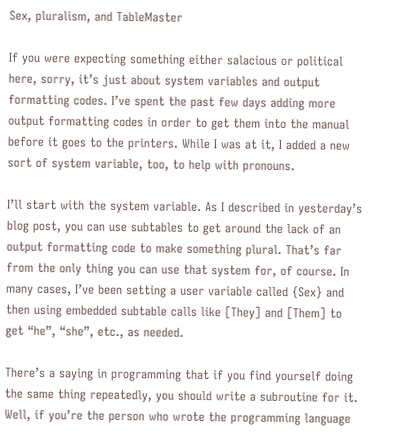Sex, pluralism, and TableMaster

If you were expecting something either salacious or political here, sorry, it’s just about system variables and output formatting codes. I’ve spent the past few days adding more output formatting codes in order to get them into the manual before it goes to the printers. While I was at it, I added a new sort of system variable, too, to help with pronouns.

I’ll start with the system variable. As I described in yesterday’s blog post, you can use subtables to get around the lack of an output formatting code to make something plural. That’s far from the only thing you can use that system for, of course. In many cases, I’ve been setting a user variable called {Sex} and then using embedded subtable calls like [They] and [Them] to get “he”, “she”, etc., as needed.

There’s a saying in programming that if you find yourself doing the same thing repeatedly, you should write a subroutine for it. Well, if you’re the person who wrote the programming language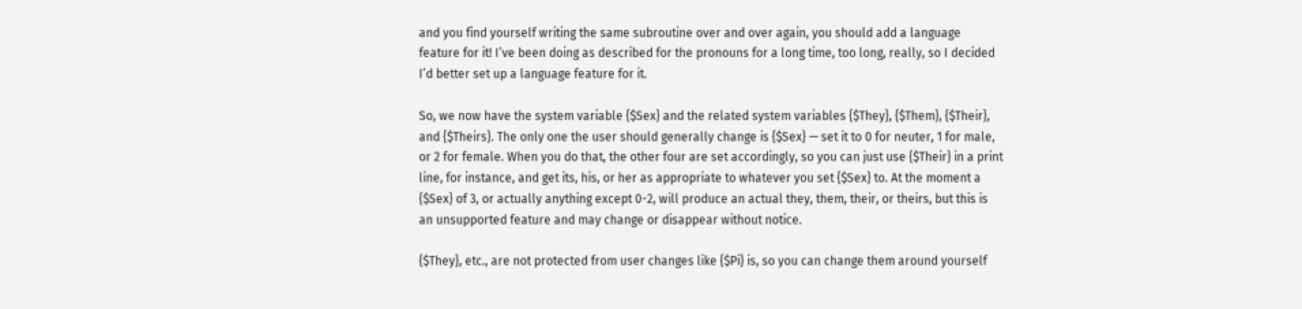and you find yourself writing the same subroutine over and over again, you should add a language feature for it! I’ve been doing as described for the pronouns for a long time, too long, really, so I decided I’d better set up a language feature for it.

So, we now have the system variable {$Sex} and the related system variables {$They}, {$Them}, {$Their}, and {$Theirs}. The only one the user should generally change is {$Sex} — set it to 0 for neuter, 1 for male, or 2 for female. When you do that, the other four are set accordingly, so you can just use {$Their} in a print line, for instance, and get its, his, or her as appropriate to whatever you set {$Sex} to. At the moment a {$Sex} of 3, or actually anything except 0-2, will produce an actual they, them, their, or theirs, but this is an unsupported feature and may change or disappear without notice.

{$They}, etc., are not protected from user changes like {$Pi} is, so you can change them around yourself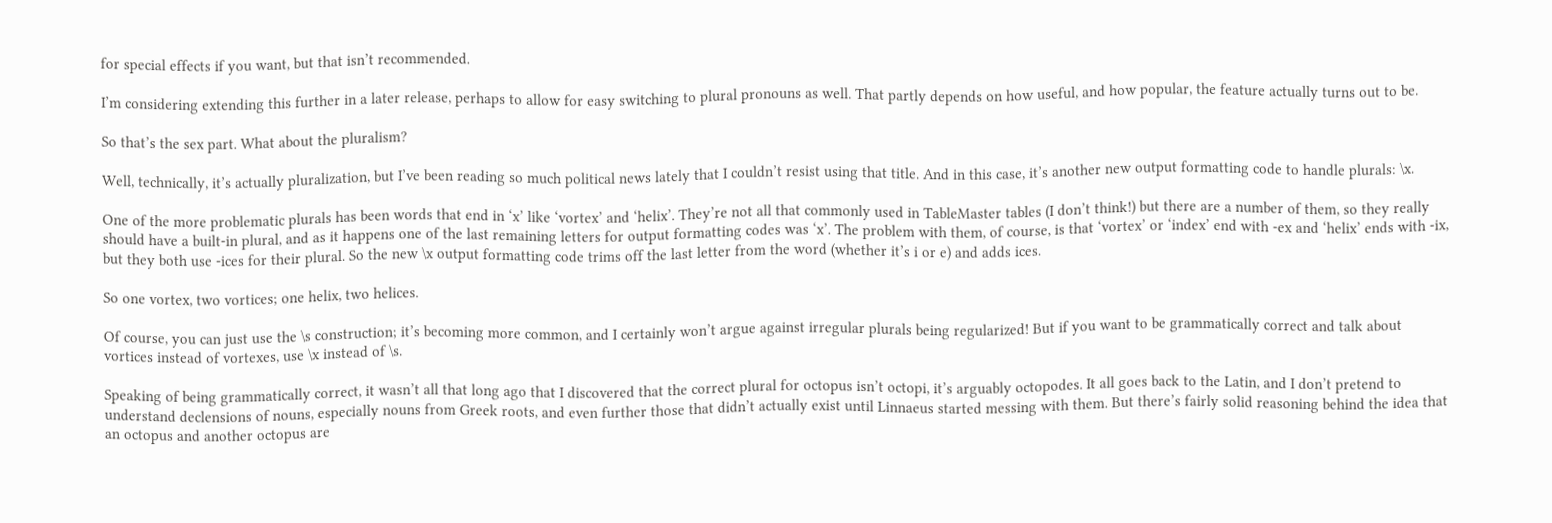for special effects if you want, but that isn’t recommended.

I’m considering extending this further in a later release, perhaps to allow for easy switching to plural pronouns as well. That partly depends on how useful, and how popular, the feature actually turns out to be.

So that’s the sex part. What about the pluralism?

Well, technically, it’s actually pluralization, but I’ve been reading so much political news lately that I couldn’t resist using that title. And in this case, it’s another new output formatting code to handle plurals: \x.

One of the more problematic plurals has been words that end in ‘x’ like ‘vortex’ and ‘helix’. They’re not all that commonly used in TableMaster tables (I don’t think!) but there are a number of them, so they really should have a built-in plural, and as it happens one of the last remaining letters for output formatting codes was ‘x’. The problem with them, of course, is that ‘vortex’ or ‘index’ end with -ex and ‘helix’ ends with -ix, but they both use -ices for their plural. So the new \x output formatting code trims off the last letter from the word (whether it’s i or e) and adds ices.

So one vortex, two vortices; one helix, two helices.

Of course, you can just use the \s construction; it’s becoming more common, and I certainly won’t argue against irregular plurals being regularized! But if you want to be grammatically correct and talk about vortices instead of vortexes, use \x instead of \s.

Speaking of being grammatically correct, it wasn’t all that long ago that I discovered that the correct plural for octopus isn’t octopi, it’s arguably octopodes. It all goes back to the Latin, and I don’t pretend to understand declensions of nouns, especially nouns from Greek roots, and even further those that didn’t actually exist until Linnaeus started messing with them. But there’s fairly solid reasoning behind the idea that an octopus and another octopus are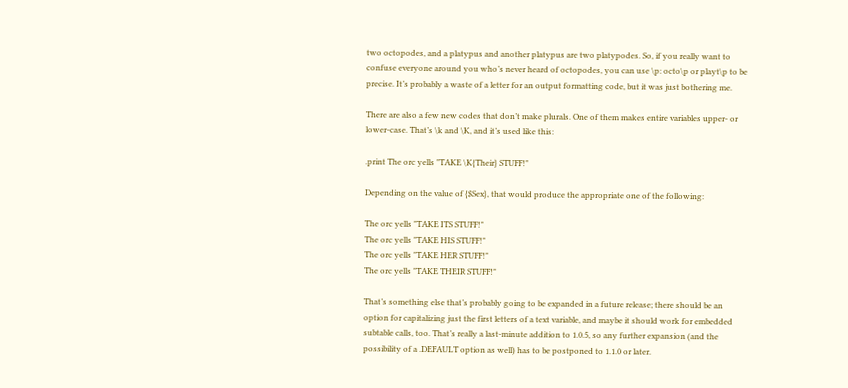two octopodes, and a platypus and another platypus are two platypodes. So, if you really want to confuse everyone around you who’s never heard of octopodes, you can use \p: octo\p or playt\p to be precise. It’s probably a waste of a letter for an output formatting code, but it was just bothering me.

There are also a few new codes that don’t make plurals. One of them makes entire variables upper- or lower-case. That’s \k and \K, and it’s used like this:

.print The orc yells "TAKE \K{Their} STUFF!"

Depending on the value of {$Sex}, that would produce the appropriate one of the following:

The orc yells "TAKE ITS STUFF!"
The orc yells "TAKE HIS STUFF!"
The orc yells "TAKE HER STUFF!"
The orc yells "TAKE THEIR STUFF!"

That’s something else that’s probably going to be expanded in a future release; there should be an option for capitalizing just the first letters of a text variable, and maybe it should work for embedded subtable calls, too. That’s really a last-minute addition to 1.0.5, so any further expansion (and the possibility of a .DEFAULT option as well) has to be postponed to 1.1.0 or later.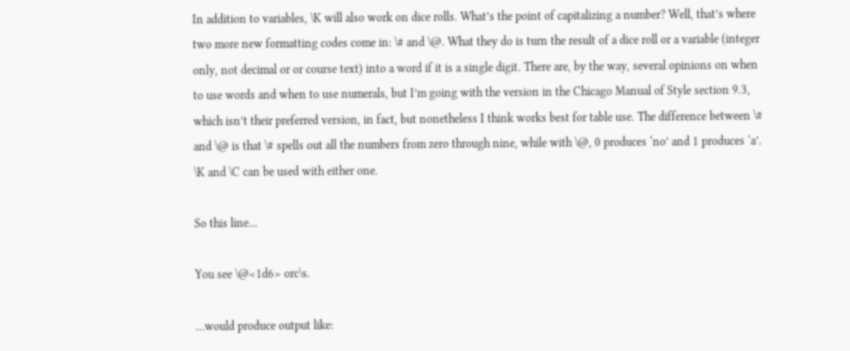In addition to variables, \K will also work on dice rolls. What’s the point of capitalizing a number? Well, that’s where two more new formatting codes come in: \# and \@. What they do is turn the result of a dice roll or a variable (integer only, not decimal or or course text) into a word if it is a single digit. There are, by the way, several opinions on when to use words and when to use numerals, but I’m going with the version in the Chicago Manual of Style section 9.3, which isn’t their preferred version, in fact, but nonetheless I think works best for table use. The difference between \# and \@ is that \# spells out all the numbers from zero through nine, while with \@, 0 produces ‘no’ and 1 produces ‘a’. \K and \C can be used with either one.

So this line…

You see \@<1d6> orc\s.

…would produce output like: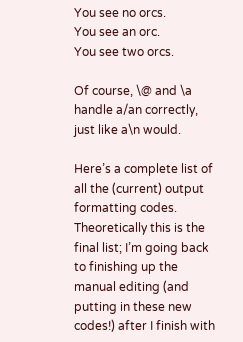You see no orcs.
You see an orc.
You see two orcs.

Of course, \@ and \a handle a/an correctly, just like a\n would.

Here’s a complete list of all the (current) output formatting codes. Theoretically this is the final list; I’m going back to finishing up the manual editing (and putting in these new codes!) after I finish with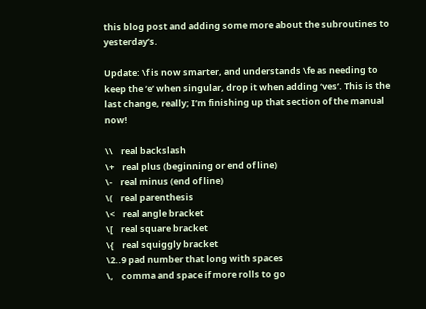this blog post and adding some more about the subroutines to yesterday’s.

Update: \f is now smarter, and understands \fe as needing to keep the ‘e’ when singular, drop it when adding ‘ves’. This is the last change, really; I’m finishing up that section of the manual now!

\\    real backslash
\+    real plus (beginning or end of line)
\-    real minus (end of line)
\(    real parenthesis
\<    real angle bracket
\[    real square bracket
\{    real squiggly bracket
\2..9 pad number that long with spaces
\,    comma and space if more rolls to go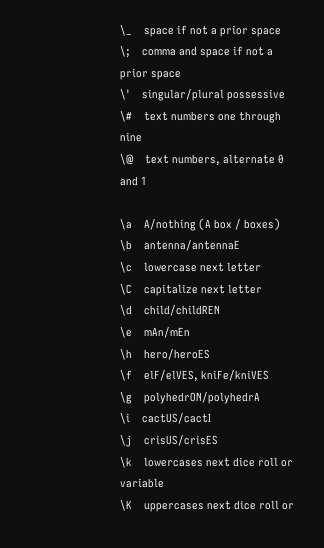\_    space if not a prior space
\;    comma and space if not a prior space
\'    singular/plural possessive
\#    text numbers one through nine
\@    text numbers, alternate 0 and 1

\a    A/nothing (A box / boxes)
\b    antenna/antennaE
\c    lowercase next letter
\C    capitalize next letter
\d    child/childREN
\e    mAn/mEn
\h    hero/heroES
\f    elF/elVES, kniFe/kniVES
\g    polyhedrON/polyhedrA
\i    cactUS/cactI
\j    crisUS/crisES
\k    lowercases next dice roll or variable
\K    uppercases next dice roll or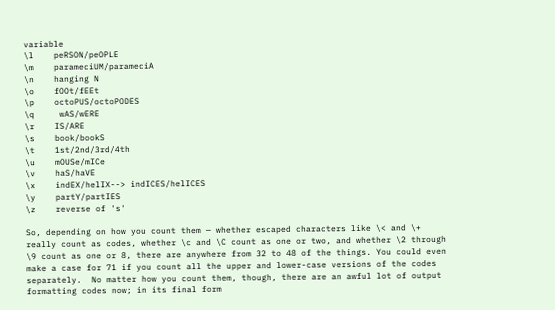variable
\l    peRSON/peOPLE
\m    parameciUM/parameciA
\n    hanging N
\o    fOOt/fEEt
\p    octoPUS/octoPODES
\q     wAS/wERE
\r    IS/ARE
\s    book/bookS
\t    1st/2nd/3rd/4th
\u    mOUSe/mICe
\v    haS/haVE
\x    indEX/helIX--> indICES/helICES
\y    partY/partIES
\z    reverse of 's'

So, depending on how you count them — whether escaped characters like \< and \+ really count as codes, whether \c and \C count as one or two, and whether \2 through \9 count as one or 8, there are anywhere from 32 to 48 of the things. You could even make a case for 71 if you count all the upper and lower-case versions of the codes separately.  No matter how you count them, though, there are an awful lot of output formatting codes now; in its final form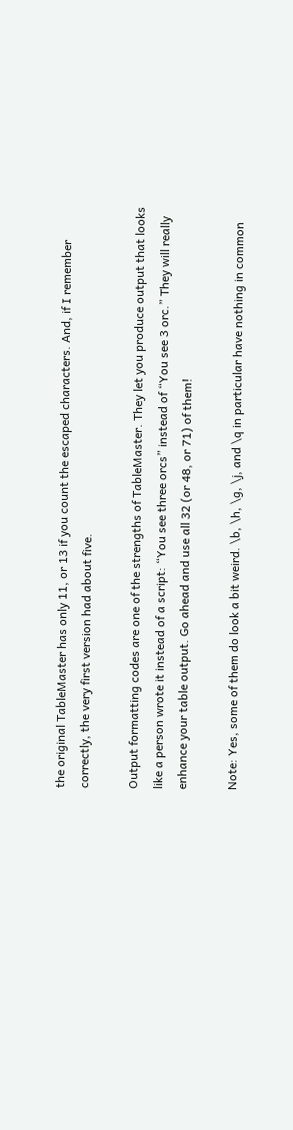the original TableMaster has only 11, or 13 if you count the escaped characters. And, if I remember correctly, the very first version had about five.

Output formatting codes are one of the strengths of TableMaster. They let you produce output that looks like a person wrote it instead of a script: “You see three orcs” instead of “You see 3 orc.” They will really enhance your table output. Go ahead and use all 32 (or 48, or 71) of them!

Note: Yes, some of them do look a bit weird. \b, \h, \g, \j, and \q in particular have nothing in common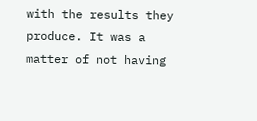with the results they produce. It was a matter of not having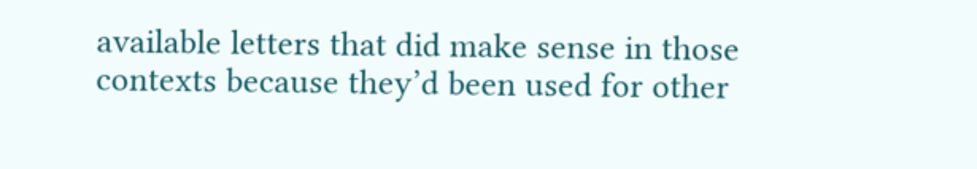available letters that did make sense in those contexts because they’d been used for other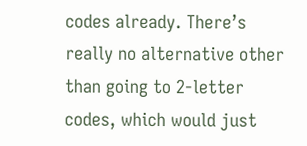codes already. There’s really no alternative other than going to 2-letter codes, which would just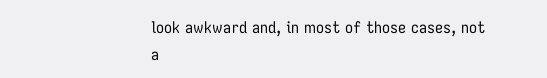look awkward and, in most of those cases, not a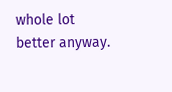whole lot better anyway.